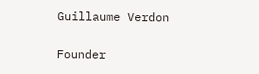Guillaume Verdon

Founder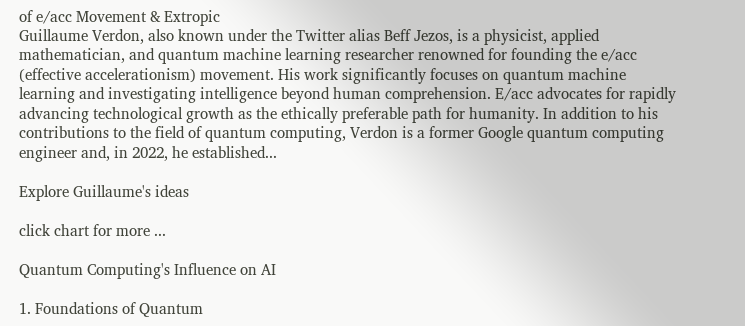of e/acc Movement & Extropic
Guillaume Verdon, also known under the Twitter alias Beff Jezos, is a physicist, applied mathematician, and quantum machine learning researcher renowned for founding the e/acc (effective accelerationism) movement. His work significantly focuses on quantum machine learning and investigating intelligence beyond human comprehension. E/acc advocates for rapidly advancing technological growth as the ethically preferable path for humanity. In addition to his contributions to the field of quantum computing, Verdon is a former Google quantum computing engineer and, in 2022, he established...

Explore Guillaume's ideas

click chart for more ...

Quantum Computing's Influence on AI

1. Foundations of Quantum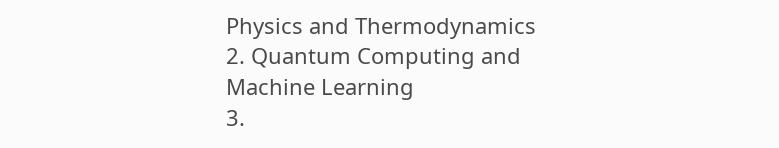Physics and Thermodynamics
2. Quantum Computing and Machine Learning
3.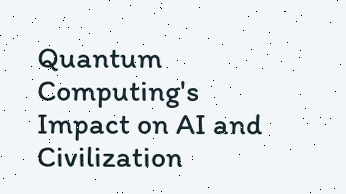Quantum Computing's Impact on AI and Civilization